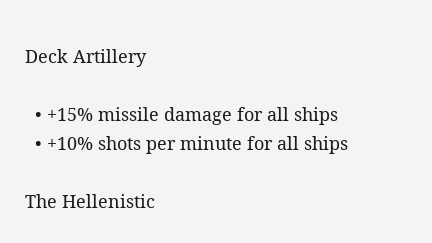Deck Artillery

  • +15% missile damage for all ships
  • +10% shots per minute for all ships

The Hellenistic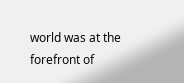world was at the forefront of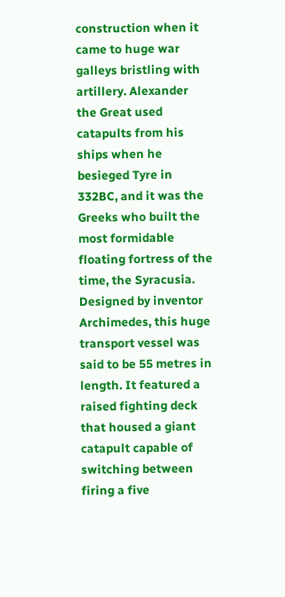construction when it came to huge war galleys bristling with artillery. Alexander the Great used catapults from his ships when he besieged Tyre in 332BC, and it was the Greeks who built the most formidable floating fortress of the time, the Syracusia. Designed by inventor Archimedes, this huge transport vessel was said to be 55 metres in length. It featured a raised fighting deck that housed a giant catapult capable of switching between firing a five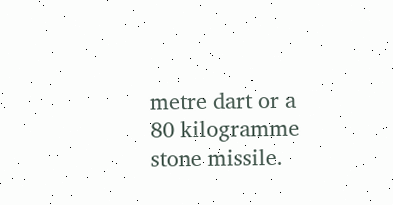metre dart or a 80 kilogramme stone missile.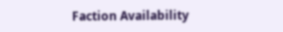Faction Availability